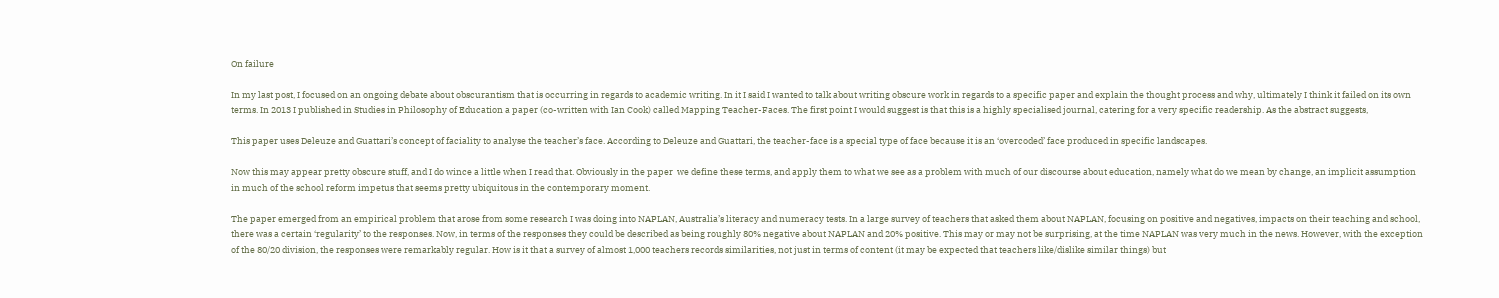On failure

In my last post, I focused on an ongoing debate about obscurantism that is occurring in regards to academic writing. In it I said I wanted to talk about writing obscure work in regards to a specific paper and explain the thought process and why, ultimately I think it failed on its own terms. In 2013 I published in Studies in Philosophy of Education a paper (co-written with Ian Cook) called Mapping Teacher-Faces. The first point I would suggest is that this is a highly specialised journal, catering for a very specific readership. As the abstract suggests,

This paper uses Deleuze and Guattari’s concept of faciality to analyse the teacher’s face. According to Deleuze and Guattari, the teacher-face is a special type of face because it is an ‘overcoded’ face produced in specific landscapes.

Now this may appear pretty obscure stuff, and I do wince a little when I read that. Obviously in the paper  we define these terms, and apply them to what we see as a problem with much of our discourse about education, namely what do we mean by change, an implicit assumption in much of the school reform impetus that seems pretty ubiquitous in the contemporary moment.

The paper emerged from an empirical problem that arose from some research I was doing into NAPLAN, Australia’s literacy and numeracy tests. In a large survey of teachers that asked them about NAPLAN, focusing on positive and negatives, impacts on their teaching and school, there was a certain ‘regularity’ to the responses. Now, in terms of the responses they could be described as being roughly 80% negative about NAPLAN and 20% positive. This may or may not be surprising, at the time NAPLAN was very much in the news. However, with the exception of the 80/20 division, the responses were remarkably regular. How is it that a survey of almost 1,000 teachers records similarities, not just in terms of content (it may be expected that teachers like/dislike similar things) but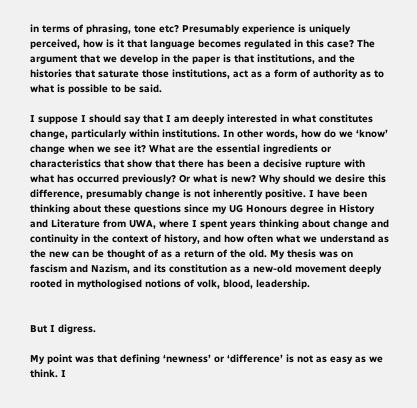in terms of phrasing, tone etc? Presumably experience is uniquely perceived, how is it that language becomes regulated in this case? The argument that we develop in the paper is that institutions, and the histories that saturate those institutions, act as a form of authority as to what is possible to be said.

I suppose I should say that I am deeply interested in what constitutes change, particularly within institutions. In other words, how do we ‘know’ change when we see it? What are the essential ingredients or characteristics that show that there has been a decisive rupture with what has occurred previously? Or what is new? Why should we desire this difference, presumably change is not inherently positive. I have been thinking about these questions since my UG Honours degree in History and Literature from UWA, where I spent years thinking about change and continuity in the context of history, and how often what we understand as the new can be thought of as a return of the old. My thesis was on fascism and Nazism, and its constitution as a new-old movement deeply rooted in mythologised notions of volk, blood, leadership.


But I digress.

My point was that defining ‘newness’ or ‘difference’ is not as easy as we think. I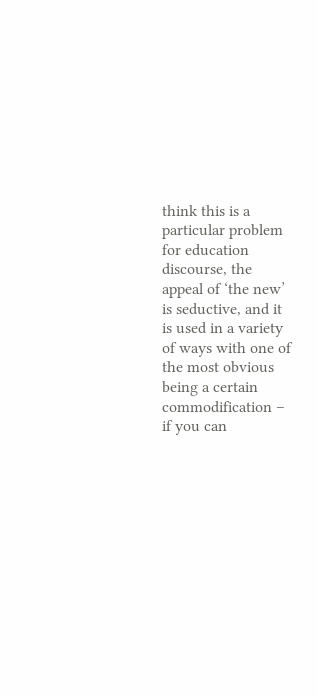think this is a particular problem for education discourse, the appeal of ‘the new’ is seductive, and it is used in a variety of ways with one of the most obvious being a certain commodification – if you can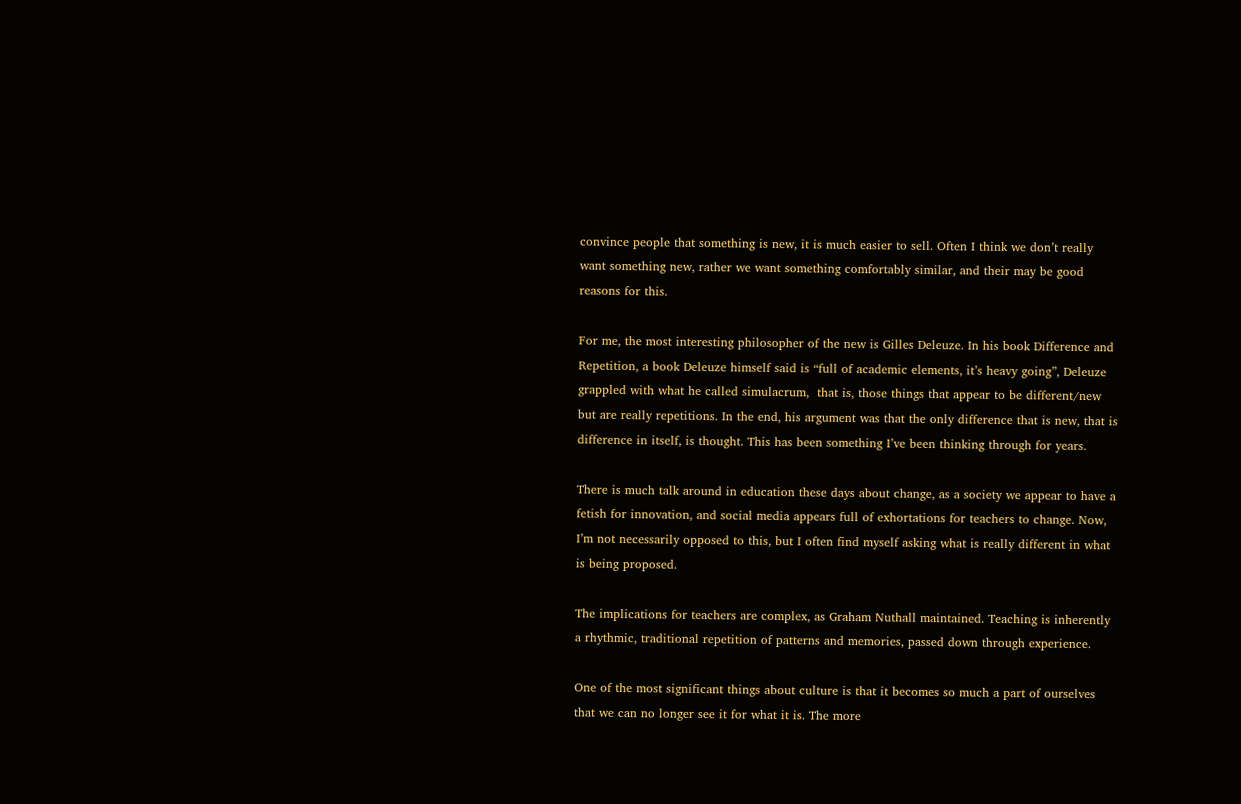convince people that something is new, it is much easier to sell. Often I think we don’t really want something new, rather we want something comfortably similar, and their may be good reasons for this.

For me, the most interesting philosopher of the new is Gilles Deleuze. In his book Difference and Repetition, a book Deleuze himself said is “full of academic elements, it’s heavy going”, Deleuze grappled with what he called simulacrum,  that is, those things that appear to be different/new but are really repetitions. In the end, his argument was that the only difference that is new, that is difference in itself, is thought. This has been something I’ve been thinking through for years.

There is much talk around in education these days about change, as a society we appear to have a fetish for innovation, and social media appears full of exhortations for teachers to change. Now, I’m not necessarily opposed to this, but I often find myself asking what is really different in what is being proposed.

The implications for teachers are complex, as Graham Nuthall maintained. Teaching is inherently a rhythmic, traditional repetition of patterns and memories, passed down through experience.

One of the most significant things about culture is that it becomes so much a part of ourselves that we can no longer see it for what it is. The more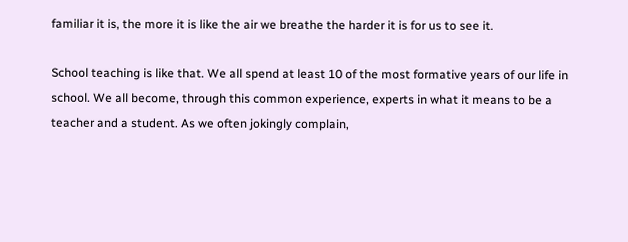familiar it is, the more it is like the air we breathe the harder it is for us to see it.

School teaching is like that. We all spend at least 10 of the most formative years of our life in school. We all become, through this common experience, experts in what it means to be a teacher and a student. As we often jokingly complain,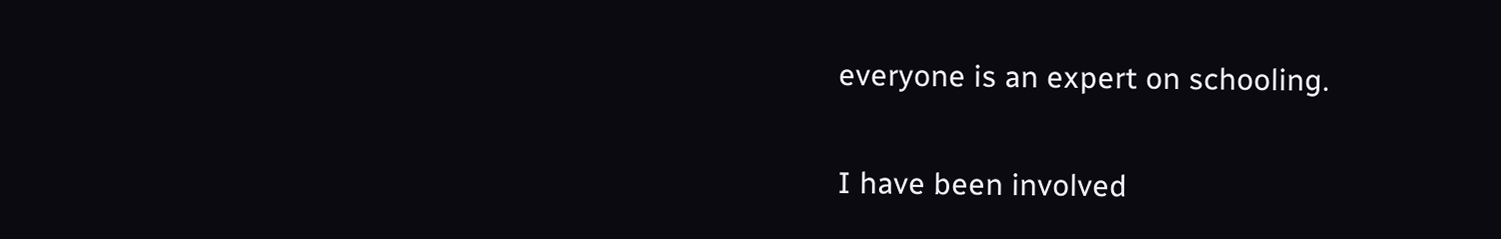everyone is an expert on schooling.

I have been involved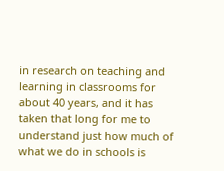in research on teaching and learning in classrooms for about 40 years, and it has taken that long for me to understand just how much of what we do in schools is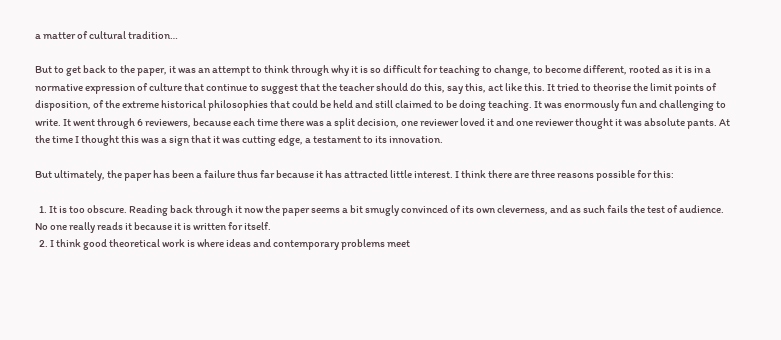a matter of cultural tradition…

But to get back to the paper, it was an attempt to think through why it is so difficult for teaching to change, to become different, rooted as it is in a normative expression of culture that continue to suggest that the teacher should do this, say this, act like this. It tried to theorise the limit points of disposition, of the extreme historical philosophies that could be held and still claimed to be doing teaching. It was enormously fun and challenging to write. It went through 6 reviewers, because each time there was a split decision, one reviewer loved it and one reviewer thought it was absolute pants. At the time I thought this was a sign that it was cutting edge, a testament to its innovation.

But ultimately, the paper has been a failure thus far because it has attracted little interest. I think there are three reasons possible for this:

  1. It is too obscure. Reading back through it now the paper seems a bit smugly convinced of its own cleverness, and as such fails the test of audience. No one really reads it because it is written for itself.
  2. I think good theoretical work is where ideas and contemporary problems meet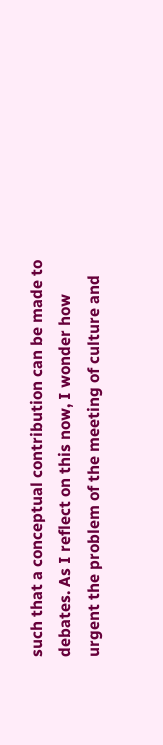such that a conceptual contribution can be made to debates. As I reflect on this now, I wonder how urgent the problem of the meeting of culture and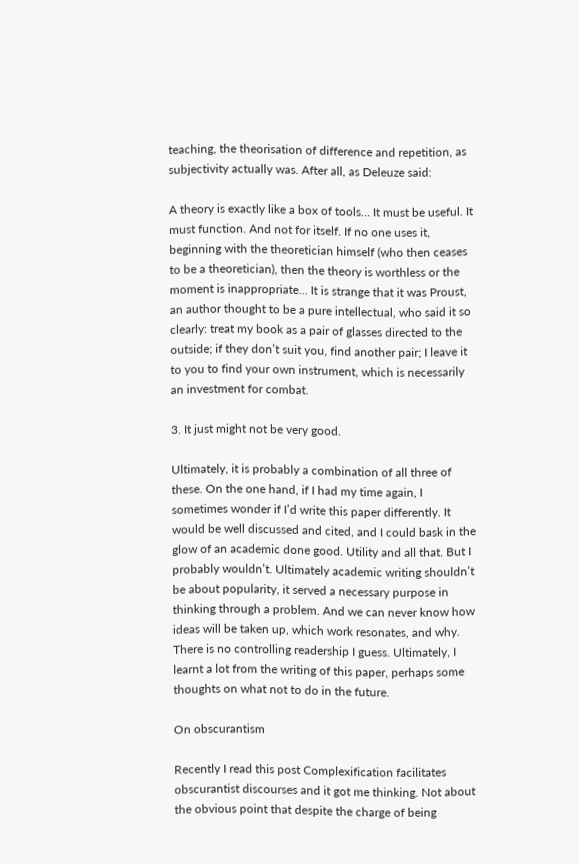teaching, the theorisation of difference and repetition, as subjectivity actually was. After all, as Deleuze said:

A theory is exactly like a box of tools… It must be useful. It must function. And not for itself. If no one uses it, beginning with the theoretician himself (who then ceases to be a theoretician), then the theory is worthless or the moment is inappropriate… It is strange that it was Proust, an author thought to be a pure intellectual, who said it so clearly: treat my book as a pair of glasses directed to the outside; if they don’t suit you, find another pair; I leave it to you to find your own instrument, which is necessarily an investment for combat.

3. It just might not be very good.

Ultimately, it is probably a combination of all three of these. On the one hand, if I had my time again, I sometimes wonder if I’d write this paper differently. It would be well discussed and cited, and I could bask in the glow of an academic done good. Utility and all that. But I probably wouldn’t. Ultimately academic writing shouldn’t be about popularity, it served a necessary purpose in thinking through a problem. And we can never know how ideas will be taken up, which work resonates, and why. There is no controlling readership I guess. Ultimately, I learnt a lot from the writing of this paper, perhaps some thoughts on what not to do in the future.

On obscurantism

Recently I read this post Complexification facilitates obscurantist discourses and it got me thinking. Not about the obvious point that despite the charge of being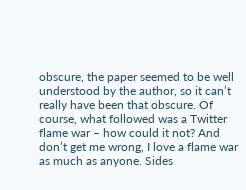obscure, the paper seemed to be well understood by the author, so it can’t really have been that obscure. Of course, what followed was a Twitter flame war – how could it not? And don’t get me wrong, I love a flame war as much as anyone. Sides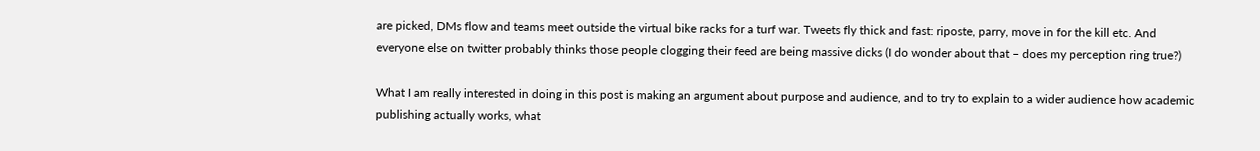are picked, DMs flow and teams meet outside the virtual bike racks for a turf war. Tweets fly thick and fast: riposte, parry, move in for the kill etc. And everyone else on twitter probably thinks those people clogging their feed are being massive dicks (I do wonder about that – does my perception ring true?)

What I am really interested in doing in this post is making an argument about purpose and audience, and to try to explain to a wider audience how academic publishing actually works, what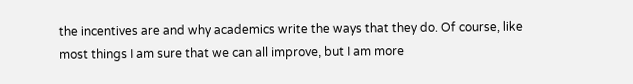the incentives are and why academics write the ways that they do. Of course, like most things I am sure that we can all improve, but I am more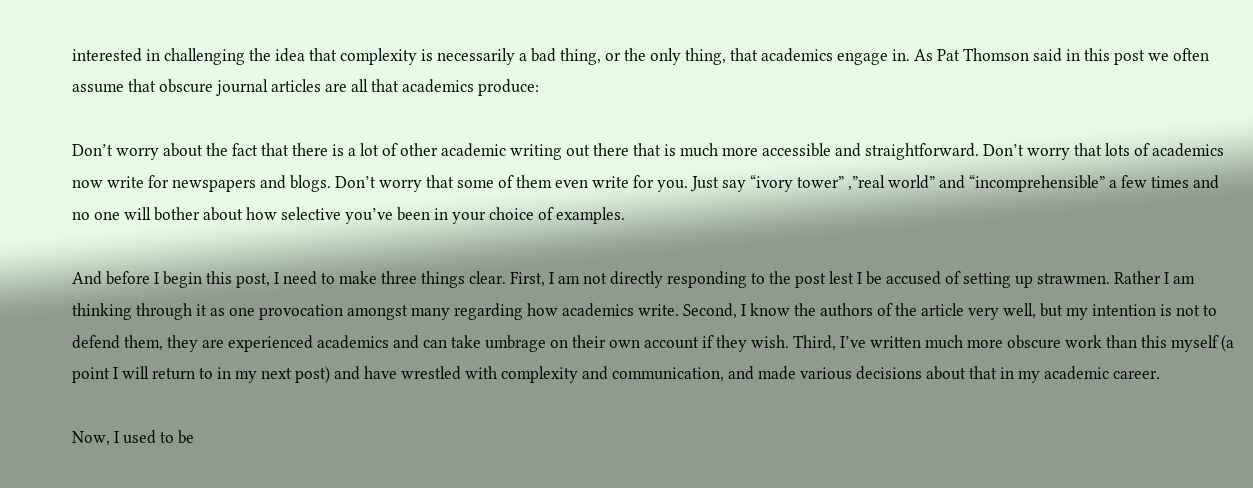interested in challenging the idea that complexity is necessarily a bad thing, or the only thing, that academics engage in. As Pat Thomson said in this post we often assume that obscure journal articles are all that academics produce:

Don’t worry about the fact that there is a lot of other academic writing out there that is much more accessible and straightforward. Don’t worry that lots of academics now write for newspapers and blogs. Don’t worry that some of them even write for you. Just say “ivory tower” ,”real world” and “incomprehensible” a few times and no one will bother about how selective you’ve been in your choice of examples.

And before I begin this post, I need to make three things clear. First, I am not directly responding to the post lest I be accused of setting up strawmen. Rather I am thinking through it as one provocation amongst many regarding how academics write. Second, I know the authors of the article very well, but my intention is not to defend them, they are experienced academics and can take umbrage on their own account if they wish. Third, I’ve written much more obscure work than this myself (a point I will return to in my next post) and have wrestled with complexity and communication, and made various decisions about that in my academic career.

Now, I used to be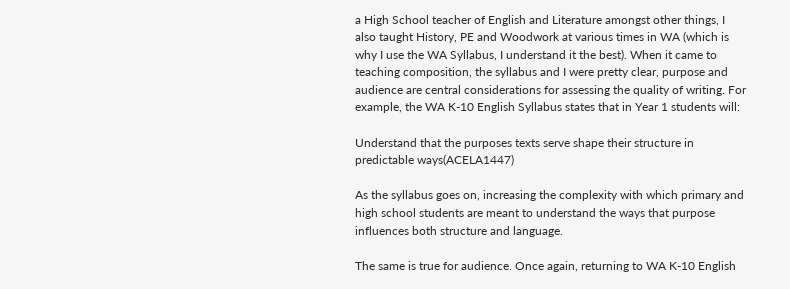a High School teacher of English and Literature amongst other things, I also taught History, PE and Woodwork at various times in WA (which is why I use the WA Syllabus, I understand it the best). When it came to teaching composition, the syllabus and I were pretty clear, purpose and audience are central considerations for assessing the quality of writing. For example, the WA K-10 English Syllabus states that in Year 1 students will:

Understand that the purposes texts serve shape their structure in predictable ways(ACELA1447)

As the syllabus goes on, increasing the complexity with which primary and high school students are meant to understand the ways that purpose influences both structure and language.

The same is true for audience. Once again, returning to WA K-10 English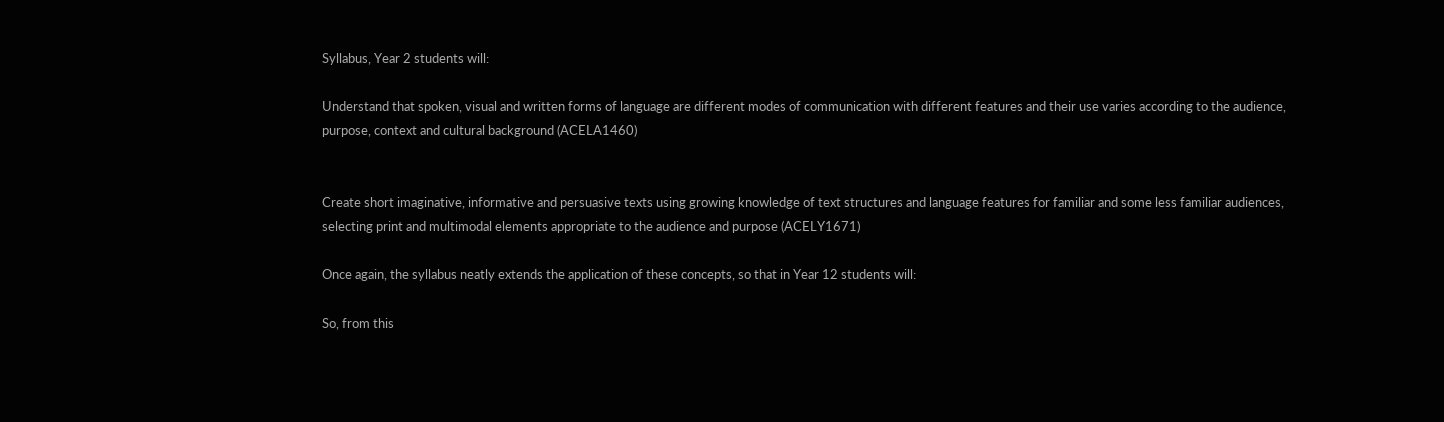Syllabus, Year 2 students will:

Understand that spoken, visual and written forms of language are different modes of communication with different features and their use varies according to the audience, purpose, context and cultural background (ACELA1460)


Create short imaginative, informative and persuasive texts using growing knowledge of text structures and language features for familiar and some less familiar audiences, selecting print and multimodal elements appropriate to the audience and purpose (ACELY1671)

Once again, the syllabus neatly extends the application of these concepts, so that in Year 12 students will:

So, from this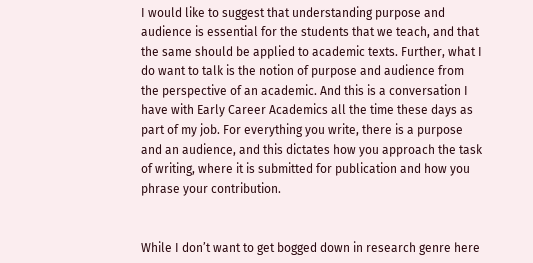I would like to suggest that understanding purpose and audience is essential for the students that we teach, and that the same should be applied to academic texts. Further, what I do want to talk is the notion of purpose and audience from the perspective of an academic. And this is a conversation I have with Early Career Academics all the time these days as part of my job. For everything you write, there is a purpose and an audience, and this dictates how you approach the task of writing, where it is submitted for publication and how you phrase your contribution.


While I don’t want to get bogged down in research genre here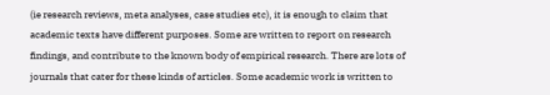(ie research reviews, meta analyses, case studies etc), it is enough to claim that academic texts have different purposes. Some are written to report on research findings, and contribute to the known body of empirical research. There are lots of journals that cater for these kinds of articles. Some academic work is written to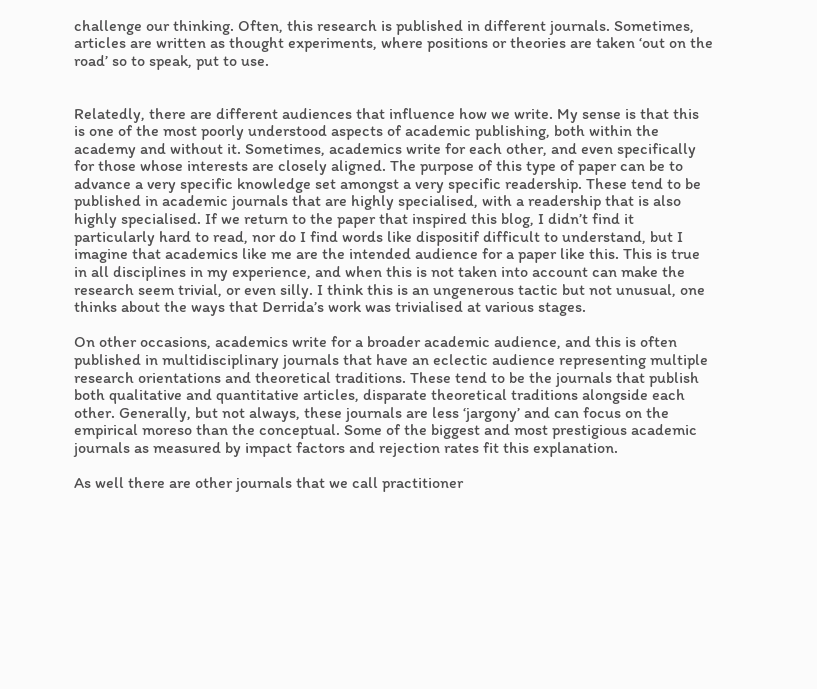challenge our thinking. Often, this research is published in different journals. Sometimes, articles are written as thought experiments, where positions or theories are taken ‘out on the road’ so to speak, put to use.


Relatedly, there are different audiences that influence how we write. My sense is that this is one of the most poorly understood aspects of academic publishing, both within the academy and without it. Sometimes, academics write for each other, and even specifically for those whose interests are closely aligned. The purpose of this type of paper can be to advance a very specific knowledge set amongst a very specific readership. These tend to be published in academic journals that are highly specialised, with a readership that is also highly specialised. If we return to the paper that inspired this blog, I didn’t find it particularly hard to read, nor do I find words like dispositif difficult to understand, but I imagine that academics like me are the intended audience for a paper like this. This is true in all disciplines in my experience, and when this is not taken into account can make the research seem trivial, or even silly. I think this is an ungenerous tactic but not unusual, one thinks about the ways that Derrida’s work was trivialised at various stages.

On other occasions, academics write for a broader academic audience, and this is often published in multidisciplinary journals that have an eclectic audience representing multiple research orientations and theoretical traditions. These tend to be the journals that publish both qualitative and quantitative articles, disparate theoretical traditions alongside each other. Generally, but not always, these journals are less ‘jargony’ and can focus on the empirical moreso than the conceptual. Some of the biggest and most prestigious academic journals as measured by impact factors and rejection rates fit this explanation.

As well there are other journals that we call practitioner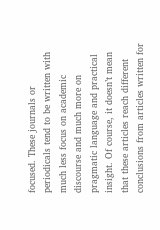focused. These journals or periodicals tend to be written with much less focus on academic discourse and much more on pragmatic language and practical insight. Of course, it doesn’t mean that these articles reach different conclusions from articles written for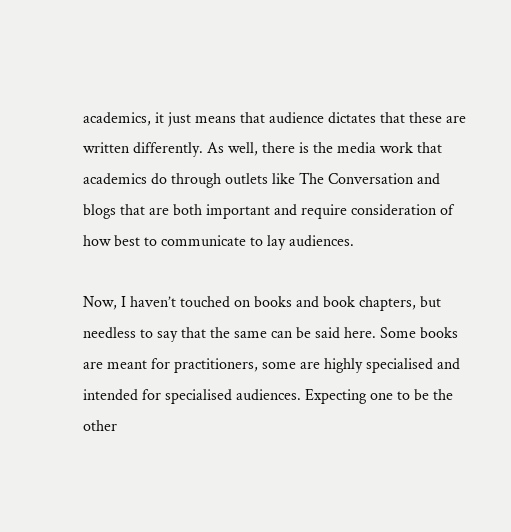academics, it just means that audience dictates that these are written differently. As well, there is the media work that academics do through outlets like The Conversation and blogs that are both important and require consideration of how best to communicate to lay audiences.

Now, I haven’t touched on books and book chapters, but needless to say that the same can be said here. Some books are meant for practitioners, some are highly specialised and intended for specialised audiences. Expecting one to be the other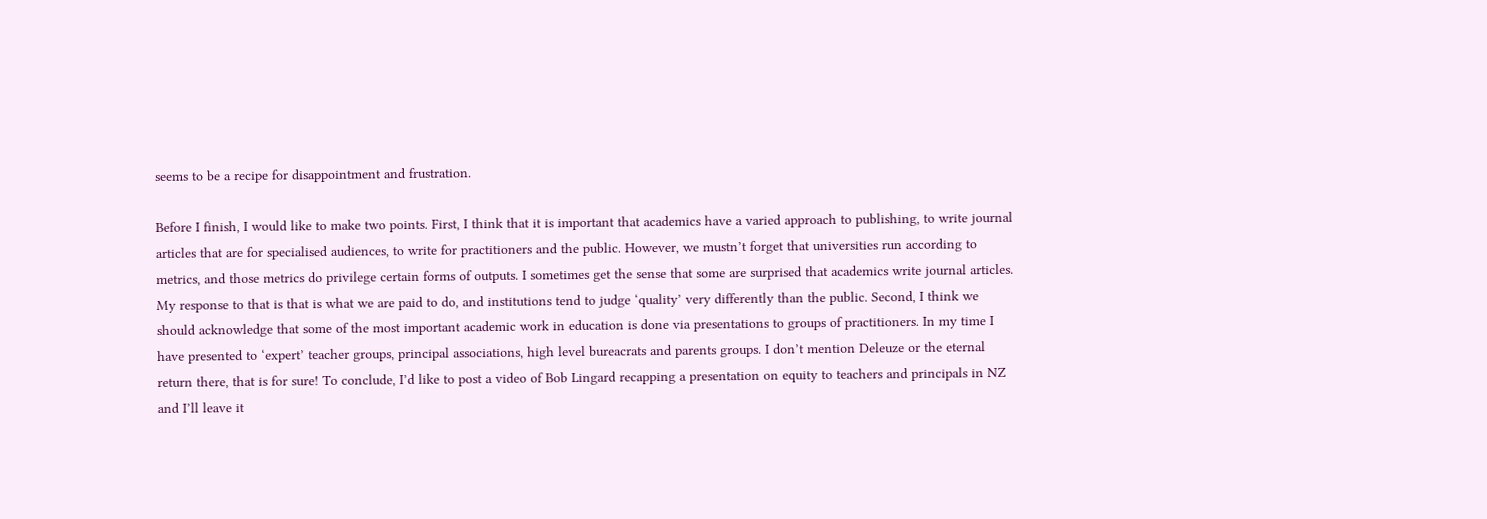seems to be a recipe for disappointment and frustration.

Before I finish, I would like to make two points. First, I think that it is important that academics have a varied approach to publishing, to write journal articles that are for specialised audiences, to write for practitioners and the public. However, we mustn’t forget that universities run according to metrics, and those metrics do privilege certain forms of outputs. I sometimes get the sense that some are surprised that academics write journal articles. My response to that is that is what we are paid to do, and institutions tend to judge ‘quality’ very differently than the public. Second, I think we should acknowledge that some of the most important academic work in education is done via presentations to groups of practitioners. In my time I have presented to ‘expert’ teacher groups, principal associations, high level bureacrats and parents groups. I don’t mention Deleuze or the eternal return there, that is for sure! To conclude, I’d like to post a video of Bob Lingard recapping a presentation on equity to teachers and principals in NZ and I’ll leave it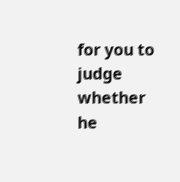for you to judge whether he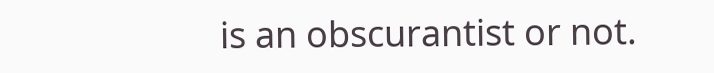is an obscurantist or not.